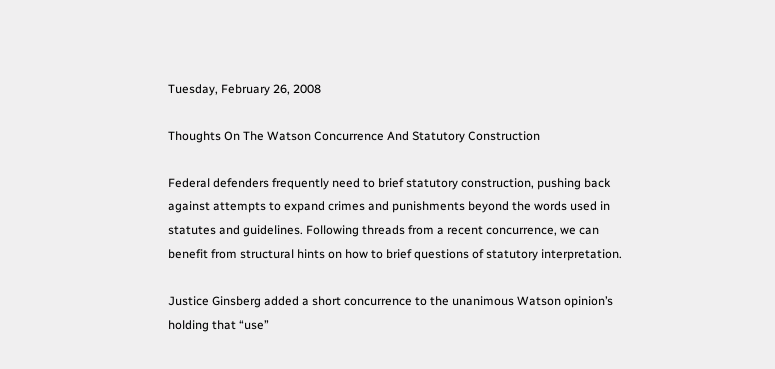Tuesday, February 26, 2008

Thoughts On The Watson Concurrence And Statutory Construction

Federal defenders frequently need to brief statutory construction, pushing back against attempts to expand crimes and punishments beyond the words used in statutes and guidelines. Following threads from a recent concurrence, we can benefit from structural hints on how to brief questions of statutory interpretation.

Justice Ginsberg added a short concurrence to the unanimous Watson opinion’s holding that “use”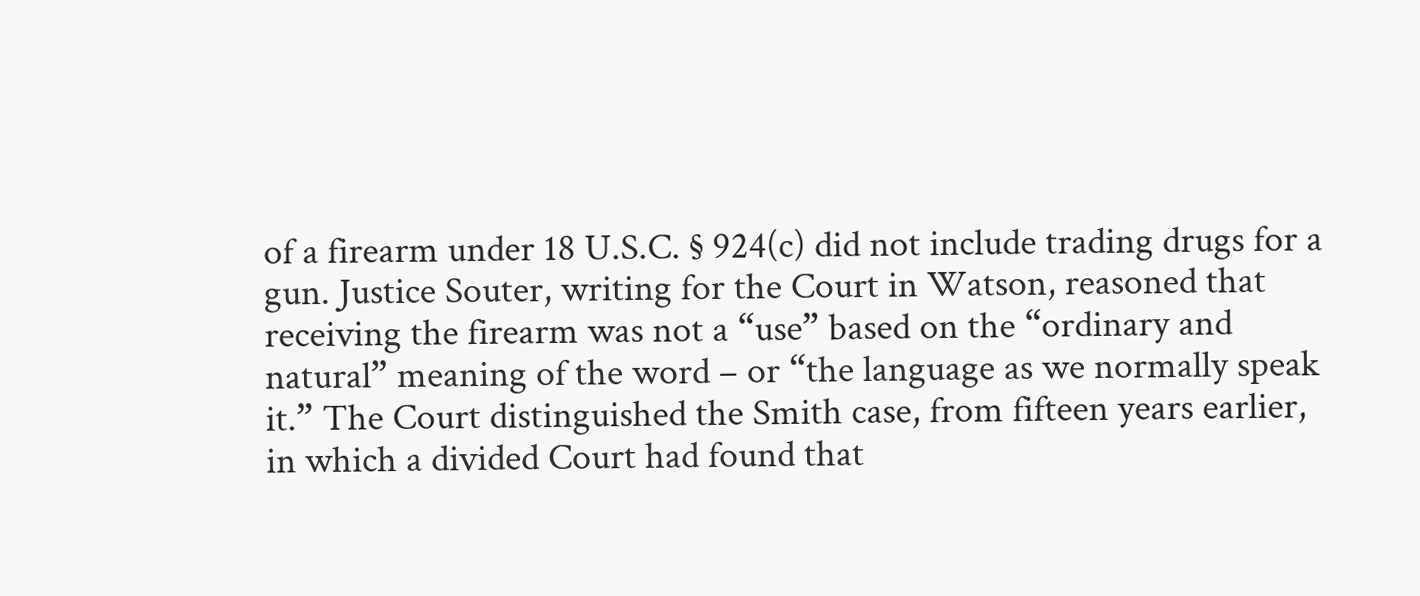of a firearm under 18 U.S.C. § 924(c) did not include trading drugs for a gun. Justice Souter, writing for the Court in Watson, reasoned that receiving the firearm was not a “use” based on the “ordinary and natural” meaning of the word – or “the language as we normally speak it.” The Court distinguished the Smith case, from fifteen years earlier, in which a divided Court had found that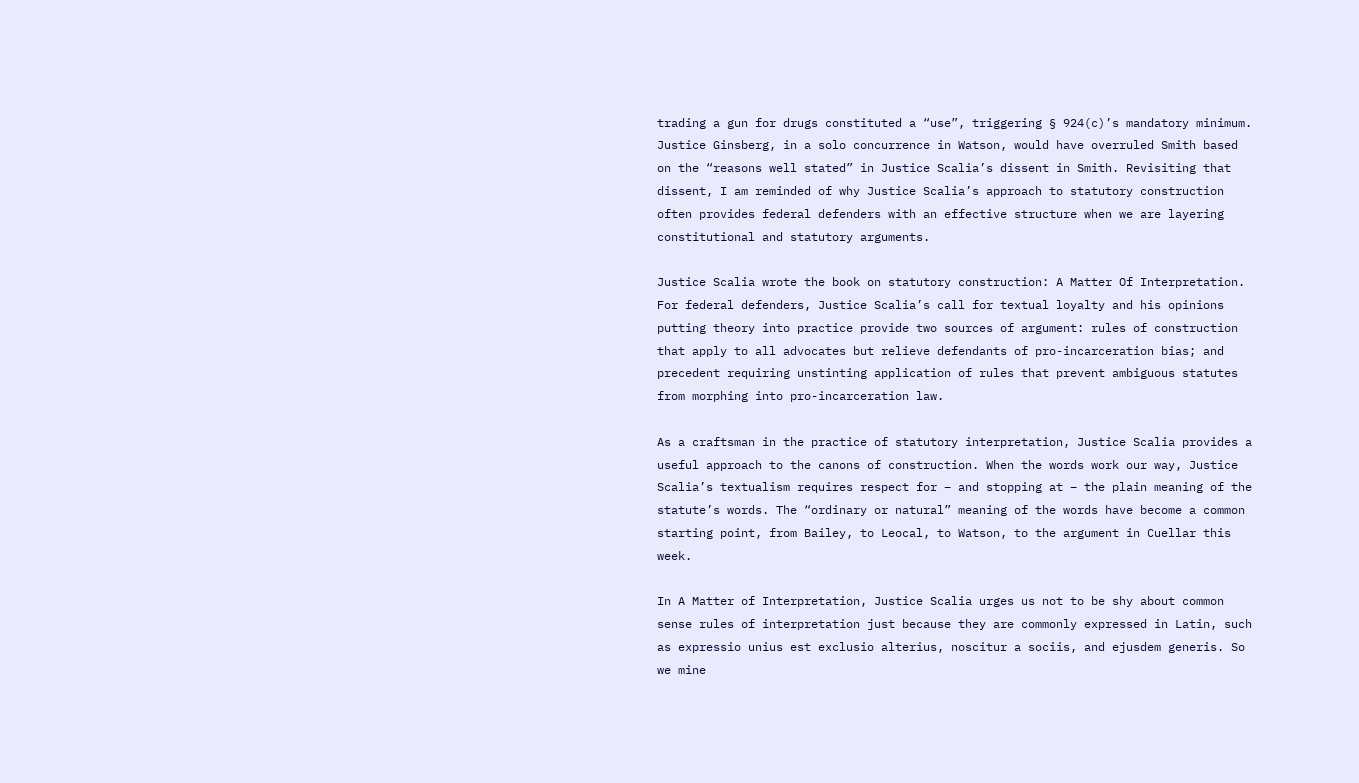trading a gun for drugs constituted a “use”, triggering § 924(c)’s mandatory minimum. Justice Ginsberg, in a solo concurrence in Watson, would have overruled Smith based on the “reasons well stated” in Justice Scalia’s dissent in Smith. Revisiting that dissent, I am reminded of why Justice Scalia’s approach to statutory construction often provides federal defenders with an effective structure when we are layering constitutional and statutory arguments.

Justice Scalia wrote the book on statutory construction: A Matter Of Interpretation. For federal defenders, Justice Scalia’s call for textual loyalty and his opinions putting theory into practice provide two sources of argument: rules of construction that apply to all advocates but relieve defendants of pro-incarceration bias; and precedent requiring unstinting application of rules that prevent ambiguous statutes from morphing into pro-incarceration law.

As a craftsman in the practice of statutory interpretation, Justice Scalia provides a useful approach to the canons of construction. When the words work our way, Justice Scalia’s textualism requires respect for – and stopping at – the plain meaning of the statute’s words. The “ordinary or natural” meaning of the words have become a common starting point, from Bailey, to Leocal, to Watson, to the argument in Cuellar this week.

In A Matter of Interpretation, Justice Scalia urges us not to be shy about common sense rules of interpretation just because they are commonly expressed in Latin, such as expressio unius est exclusio alterius, noscitur a sociis, and ejusdem generis. So we mine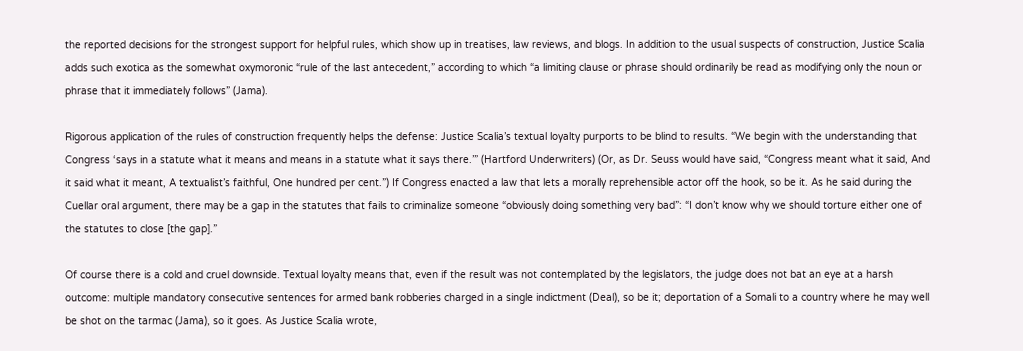the reported decisions for the strongest support for helpful rules, which show up in treatises, law reviews, and blogs. In addition to the usual suspects of construction, Justice Scalia adds such exotica as the somewhat oxymoronic “rule of the last antecedent,” according to which “a limiting clause or phrase should ordinarily be read as modifying only the noun or phrase that it immediately follows” (Jama).

Rigorous application of the rules of construction frequently helps the defense: Justice Scalia’s textual loyalty purports to be blind to results. “We begin with the understanding that Congress ‘says in a statute what it means and means in a statute what it says there.’” (Hartford Underwriters) (Or, as Dr. Seuss would have said, “Congress meant what it said, And it said what it meant, A textualist’s faithful, One hundred per cent.”) If Congress enacted a law that lets a morally reprehensible actor off the hook, so be it. As he said during the Cuellar oral argument, there may be a gap in the statutes that fails to criminalize someone “obviously doing something very bad”: “I don’t know why we should torture either one of the statutes to close [the gap].”

Of course there is a cold and cruel downside. Textual loyalty means that, even if the result was not contemplated by the legislators, the judge does not bat an eye at a harsh outcome: multiple mandatory consecutive sentences for armed bank robberies charged in a single indictment (Deal), so be it; deportation of a Somali to a country where he may well be shot on the tarmac (Jama), so it goes. As Justice Scalia wrote,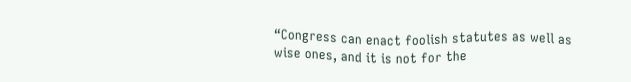“Congress can enact foolish statutes as well as wise ones, and it is not for the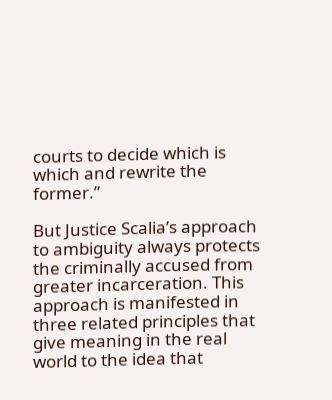courts to decide which is which and rewrite the former.”

But Justice Scalia’s approach to ambiguity always protects the criminally accused from greater incarceration. This approach is manifested in three related principles that give meaning in the real world to the idea that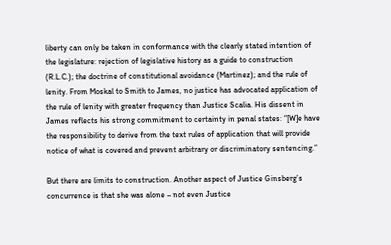liberty can only be taken in conformance with the clearly stated intention of the legislature: rejection of legislative history as a guide to construction (R.L.C.); the doctrine of constitutional avoidance (Martinez); and the rule of lenity. From Moskal to Smith to James, no justice has advocated application of the rule of lenity with greater frequency than Justice Scalia. His dissent in James reflects his strong commitment to certainty in penal states: “[W]e have the responsibility to derive from the text rules of application that will provide notice of what is covered and prevent arbitrary or discriminatory sentencing.”

But there are limits to construction. Another aspect of Justice Ginsberg’s concurrence is that she was alone – not even Justice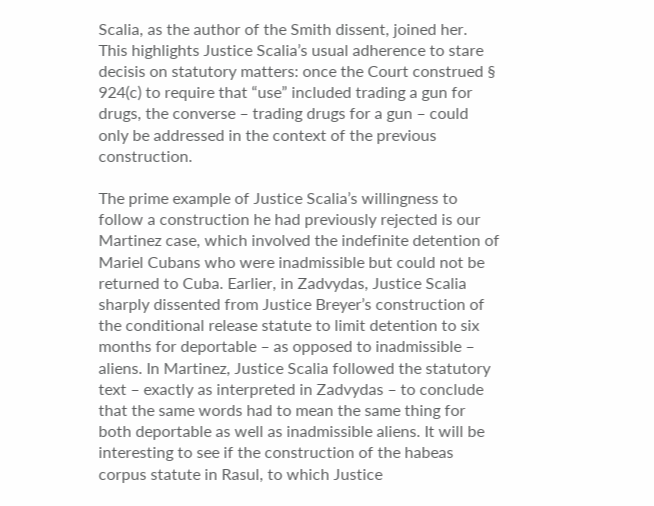Scalia, as the author of the Smith dissent, joined her. This highlights Justice Scalia’s usual adherence to stare decisis on statutory matters: once the Court construed § 924(c) to require that “use” included trading a gun for drugs, the converse – trading drugs for a gun – could only be addressed in the context of the previous construction.

The prime example of Justice Scalia’s willingness to follow a construction he had previously rejected is our Martinez case, which involved the indefinite detention of Mariel Cubans who were inadmissible but could not be returned to Cuba. Earlier, in Zadvydas, Justice Scalia sharply dissented from Justice Breyer’s construction of the conditional release statute to limit detention to six months for deportable – as opposed to inadmissible – aliens. In Martinez, Justice Scalia followed the statutory text – exactly as interpreted in Zadvydas – to conclude that the same words had to mean the same thing for both deportable as well as inadmissible aliens. It will be interesting to see if the construction of the habeas corpus statute in Rasul, to which Justice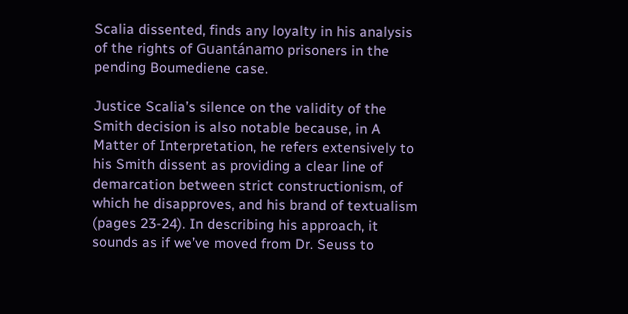Scalia dissented, finds any loyalty in his analysis of the rights of Guantánamo prisoners in the pending Boumediene case.

Justice Scalia’s silence on the validity of the Smith decision is also notable because, in A Matter of Interpretation, he refers extensively to his Smith dissent as providing a clear line of demarcation between strict constructionism, of which he disapproves, and his brand of textualism (pages 23-24). In describing his approach, it sounds as if we’ve moved from Dr. Seuss to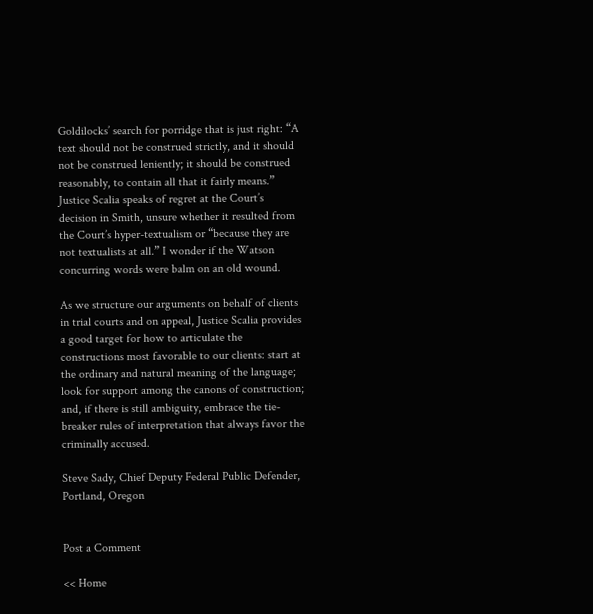Goldilocks’ search for porridge that is just right: “A text should not be construed strictly, and it should not be construed leniently; it should be construed reasonably, to contain all that it fairly means.” Justice Scalia speaks of regret at the Court’s decision in Smith, unsure whether it resulted from the Court’s hyper-textualism or “because they are not textualists at all.” I wonder if the Watson concurring words were balm on an old wound.

As we structure our arguments on behalf of clients in trial courts and on appeal, Justice Scalia provides a good target for how to articulate the constructions most favorable to our clients: start at the ordinary and natural meaning of the language; look for support among the canons of construction; and, if there is still ambiguity, embrace the tie-breaker rules of interpretation that always favor the criminally accused.

Steve Sady, Chief Deputy Federal Public Defender, Portland, Oregon


Post a Comment

<< Home